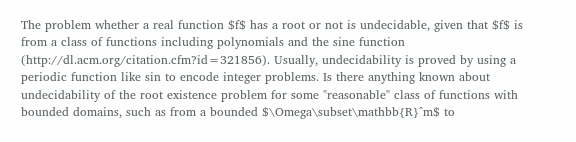The problem whether a real function $f$ has a root or not is undecidable, given that $f$ is from a class of functions including polynomials and the sine function (http://dl.acm.org/citation.cfm?id=321856). Usually, undecidability is proved by using a periodic function like sin to encode integer problems. Is there anything known about undecidability of the root existence problem for some "reasonable" class of functions with bounded domains, such as from a bounded $\Omega\subset\mathbb{R}^m$ to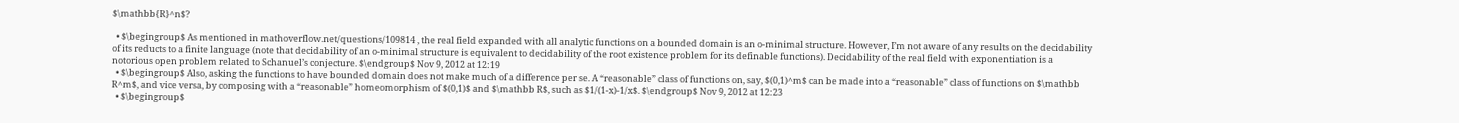$\mathbb{R}^n$?

  • $\begingroup$ As mentioned in mathoverflow.net/questions/109814 , the real field expanded with all analytic functions on a bounded domain is an o-minimal structure. However, I’m not aware of any results on the decidability of its reducts to a finite language (note that decidability of an o-minimal structure is equivalent to decidability of the root existence problem for its definable functions). Decidability of the real field with exponentiation is a notorious open problem related to Schanuel’s conjecture. $\endgroup$ Nov 9, 2012 at 12:19
  • $\begingroup$ Also, asking the functions to have bounded domain does not make much of a difference per se. A “reasonable” class of functions on, say, $(0,1)^m$ can be made into a “reasonable” class of functions on $\mathbb R^m$, and vice versa, by composing with a “reasonable” homeomorphism of $(0,1)$ and $\mathbb R$, such as $1/(1-x)-1/x$. $\endgroup$ Nov 9, 2012 at 12:23
  • $\begingroup$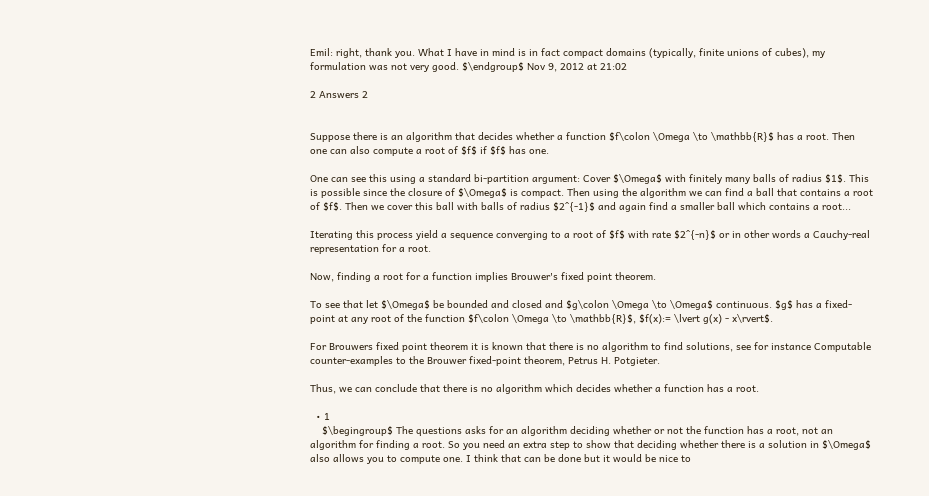Emil: right, thank you. What I have in mind is in fact compact domains (typically, finite unions of cubes), my formulation was not very good. $\endgroup$ Nov 9, 2012 at 21:02

2 Answers 2


Suppose there is an algorithm that decides whether a function $f\colon \Omega \to \mathbb{R}$ has a root. Then one can also compute a root of $f$ if $f$ has one.

One can see this using a standard bi-partition argument: Cover $\Omega$ with finitely many balls of radius $1$. This is possible since the closure of $\Omega$ is compact. Then using the algorithm we can find a ball that contains a root of $f$. Then we cover this ball with balls of radius $2^{-1}$ and again find a smaller ball which contains a root...

Iterating this process yield a sequence converging to a root of $f$ with rate $2^{-n}$ or in other words a Cauchy-real representation for a root.

Now, finding a root for a function implies Brouwer's fixed point theorem.

To see that let $\Omega$ be bounded and closed and $g\colon \Omega \to \Omega$ continuous. $g$ has a fixed-point at any root of the function $f\colon \Omega \to \mathbb{R}$, $f(x):= \lvert g(x) - x\rvert$.

For Brouwers fixed point theorem it is known that there is no algorithm to find solutions, see for instance Computable counter-examples to the Brouwer fixed-point theorem, Petrus H. Potgieter.

Thus, we can conclude that there is no algorithm which decides whether a function has a root.

  • 1
    $\begingroup$ The questions asks for an algorithm deciding whether or not the function has a root, not an algorithm for finding a root. So you need an extra step to show that deciding whether there is a solution in $\Omega$ also allows you to compute one. I think that can be done but it would be nice to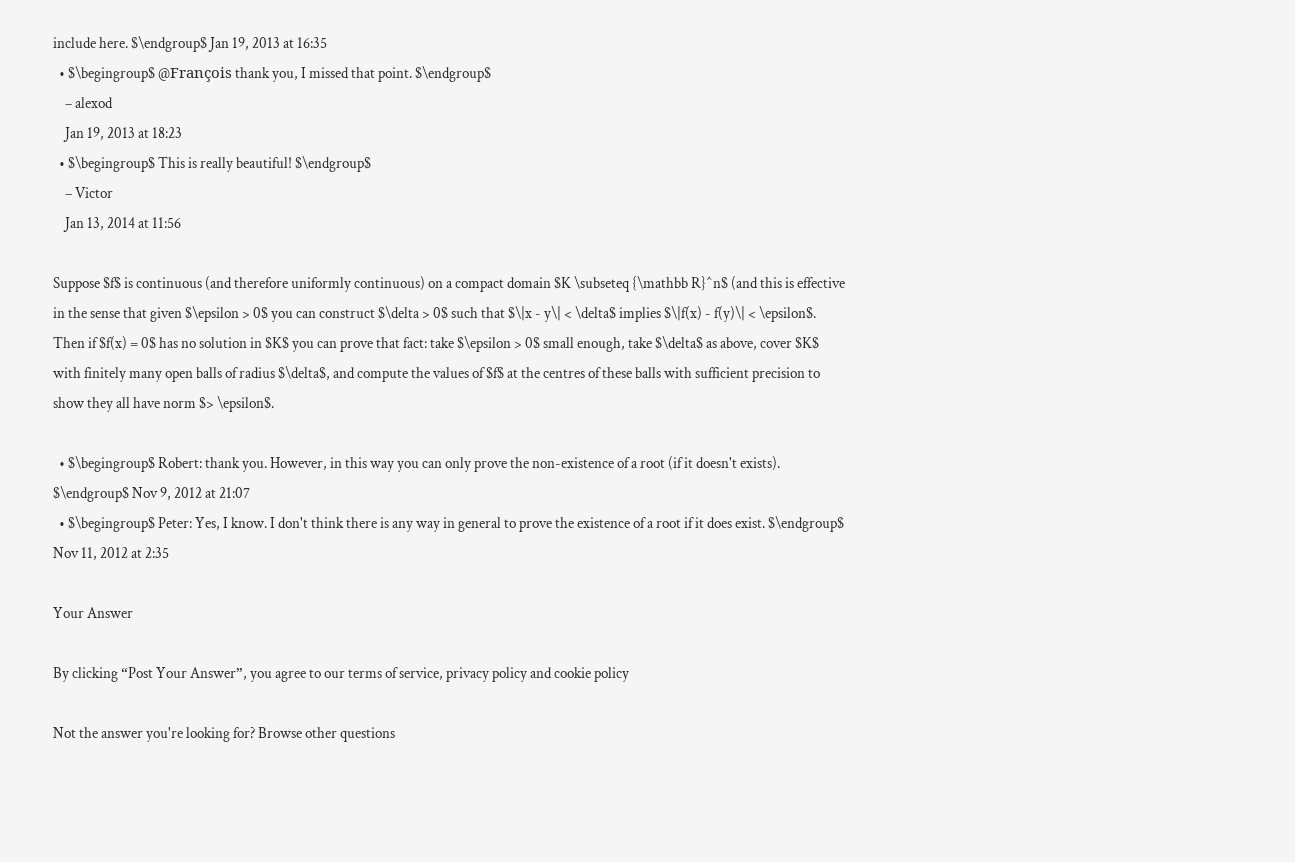include here. $\endgroup$ Jan 19, 2013 at 16:35
  • $\begingroup$ @François thank you, I missed that point. $\endgroup$
    – alexod
    Jan 19, 2013 at 18:23
  • $\begingroup$ This is really beautiful! $\endgroup$
    – Victor
    Jan 13, 2014 at 11:56

Suppose $f$ is continuous (and therefore uniformly continuous) on a compact domain $K \subseteq {\mathbb R}^n$ (and this is effective in the sense that given $\epsilon > 0$ you can construct $\delta > 0$ such that $\|x - y\| < \delta$ implies $\|f(x) - f(y)\| < \epsilon$. Then if $f(x) = 0$ has no solution in $K$ you can prove that fact: take $\epsilon > 0$ small enough, take $\delta$ as above, cover $K$ with finitely many open balls of radius $\delta$, and compute the values of $f$ at the centres of these balls with sufficient precision to show they all have norm $> \epsilon$.

  • $\begingroup$ Robert: thank you. However, in this way you can only prove the non-existence of a root (if it doesn't exists). $\endgroup$ Nov 9, 2012 at 21:07
  • $\begingroup$ Peter: Yes, I know. I don't think there is any way in general to prove the existence of a root if it does exist. $\endgroup$ Nov 11, 2012 at 2:35

Your Answer

By clicking “Post Your Answer”, you agree to our terms of service, privacy policy and cookie policy

Not the answer you're looking for? Browse other questions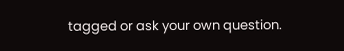tagged or ask your own question.